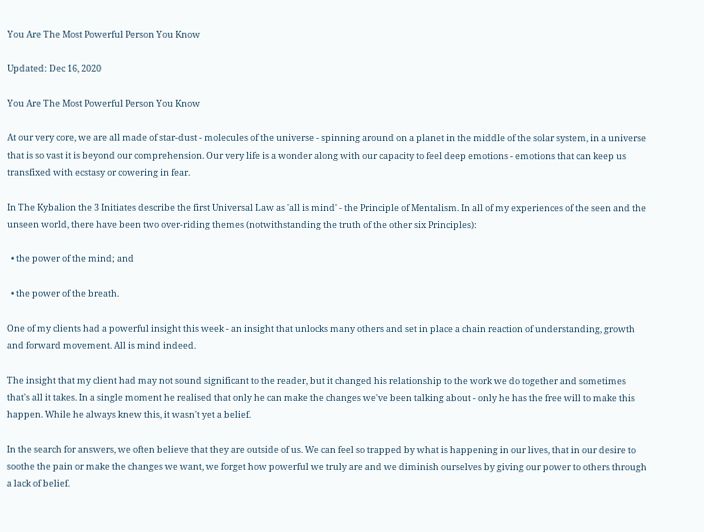You Are The Most Powerful Person You Know

Updated: Dec 16, 2020

You Are The Most Powerful Person You Know

At our very core, we are all made of star-dust - molecules of the universe - spinning around on a planet in the middle of the solar system, in a universe that is so vast it is beyond our comprehension. Our very life is a wonder along with our capacity to feel deep emotions - emotions that can keep us transfixed with ecstasy or cowering in fear.

In The Kybalion the 3 Initiates describe the first Universal Law as 'all is mind' - the Principle of Mentalism. In all of my experiences of the seen and the unseen world, there have been two over-riding themes (notwithstanding the truth of the other six Principles):

  • the power of the mind; and

  • the power of the breath.

One of my clients had a powerful insight this week - an insight that unlocks many others and set in place a chain reaction of understanding, growth and forward movement. All is mind indeed.

The insight that my client had may not sound significant to the reader, but it changed his relationship to the work we do together and sometimes that's all it takes. In a single moment he realised that only he can make the changes we've been talking about - only he has the free will to make this happen. While he always knew this, it wasn't yet a belief.

In the search for answers, we often believe that they are outside of us. We can feel so trapped by what is happening in our lives, that in our desire to soothe the pain or make the changes we want, we forget how powerful we truly are and we diminish ourselves by giving our power to others through a lack of belief.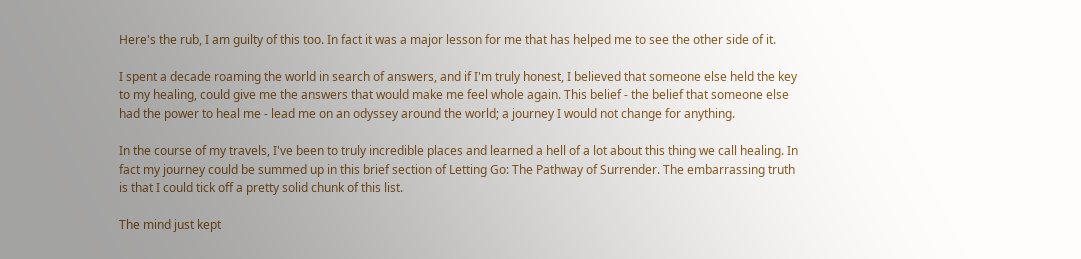Here's the rub, I am guilty of this too. In fact it was a major lesson for me that has helped me to see the other side of it.

I spent a decade roaming the world in search of answers, and if I'm truly honest, I believed that someone else held the key to my healing, could give me the answers that would make me feel whole again. This belief - the belief that someone else had the power to heal me - lead me on an odyssey around the world; a journey I would not change for anything.

In the course of my travels, I've been to truly incredible places and learned a hell of a lot about this thing we call healing. In fact my journey could be summed up in this brief section of Letting Go: The Pathway of Surrender. The embarrassing truth is that I could tick off a pretty solid chunk of this list.

The mind just kept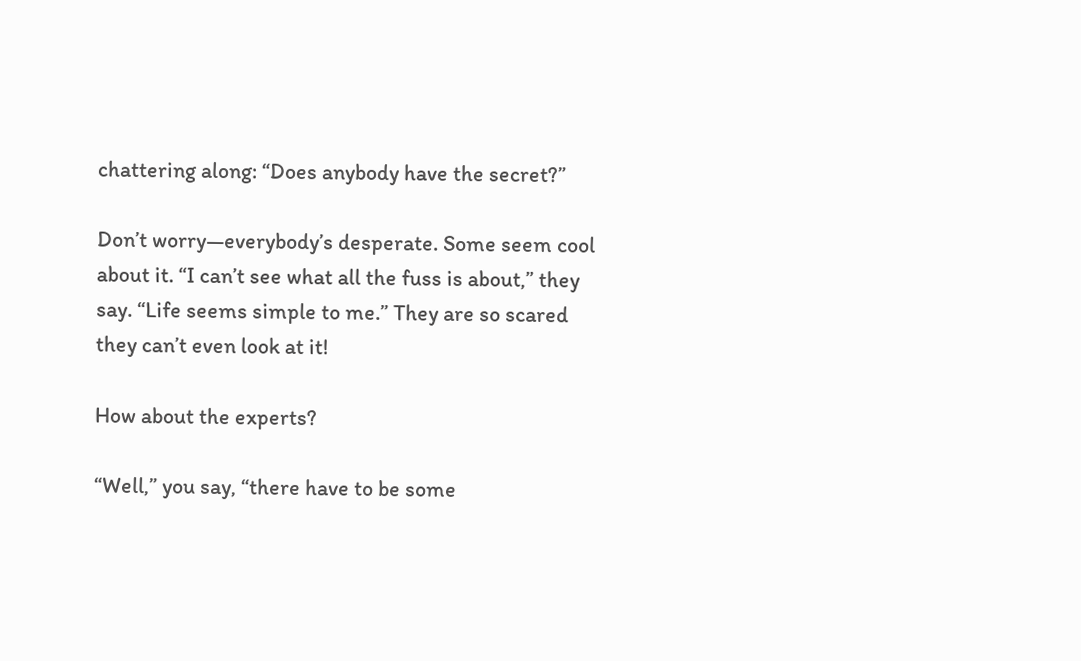chattering along: “Does anybody have the secret?”

Don’t worry—everybody’s desperate. Some seem cool about it. “I can’t see what all the fuss is about,” they say. “Life seems simple to me.” They are so scared they can’t even look at it!

How about the experts?

“Well,” you say, “there have to be some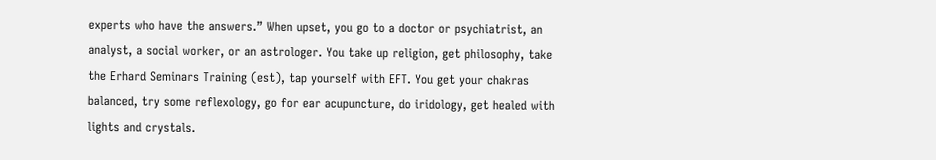experts who have the answers.” When upset, you go to a doctor or psychiatrist, an analyst, a social worker, or an astrologer. You take up religion, get philosophy, take the Erhard Seminars Training (est), tap yourself with EFT. You get your chakras balanced, try some reflexology, go for ear acupuncture, do iridology, get healed with lights and crystals.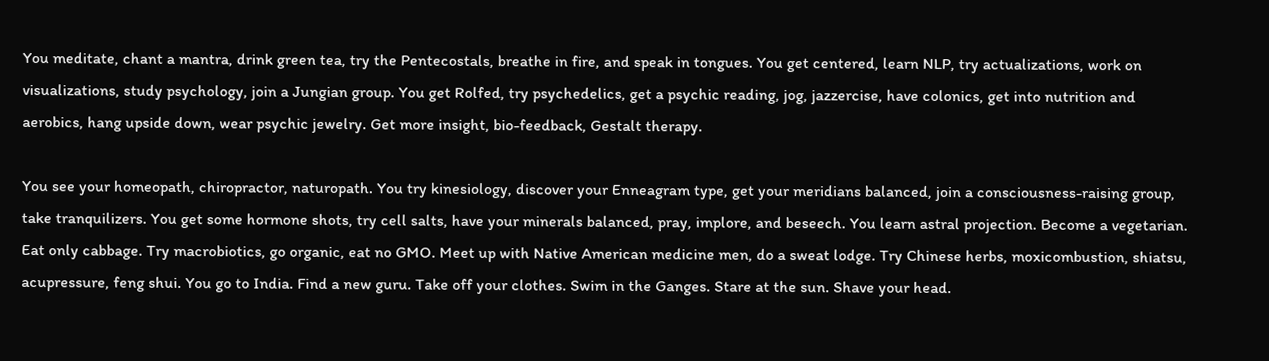You meditate, chant a mantra, drink green tea, try the Pentecostals, breathe in fire, and speak in tongues. You get centered, learn NLP, try actualizations, work on visualizations, study psychology, join a Jungian group. You get Rolfed, try psychedelics, get a psychic reading, jog, jazzercise, have colonics, get into nutrition and aerobics, hang upside down, wear psychic jewelry. Get more insight, bio-feedback, Gestalt therapy.

You see your homeopath, chiropractor, naturopath. You try kinesiology, discover your Enneagram type, get your meridians balanced, join a consciousness-raising group, take tranquilizers. You get some hormone shots, try cell salts, have your minerals balanced, pray, implore, and beseech. You learn astral projection. Become a vegetarian. Eat only cabbage. Try macrobiotics, go organic, eat no GMO. Meet up with Native American medicine men, do a sweat lodge. Try Chinese herbs, moxicombustion, shiatsu, acupressure, feng shui. You go to India. Find a new guru. Take off your clothes. Swim in the Ganges. Stare at the sun. Shave your head.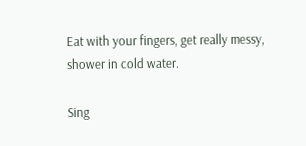Eat with your fingers, get really messy, shower in cold water.

Sing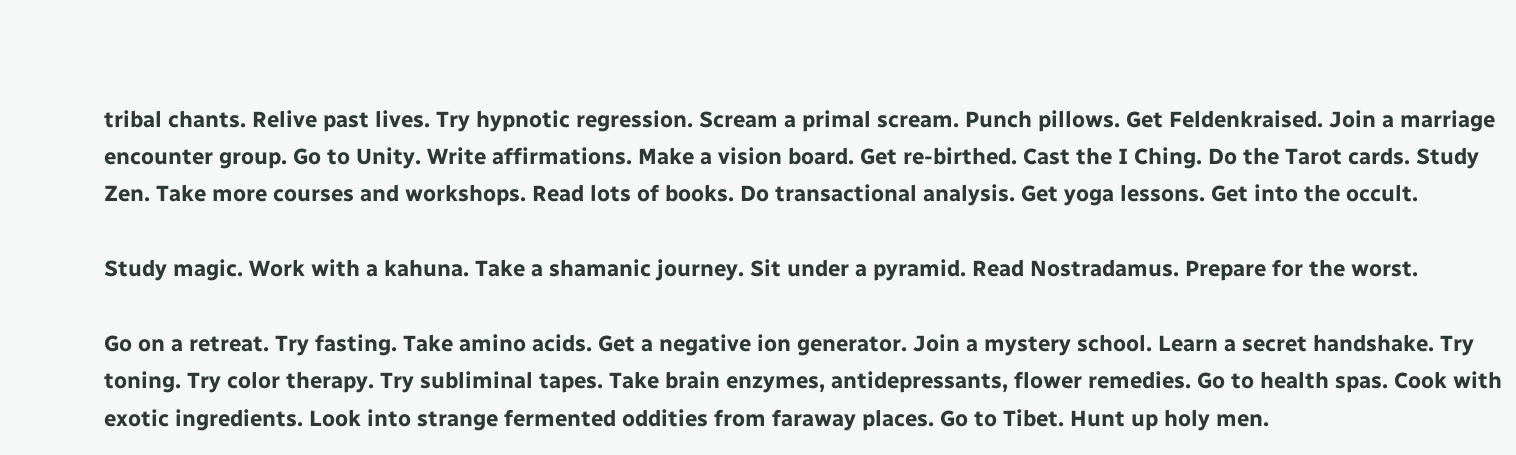tribal chants. Relive past lives. Try hypnotic regression. Scream a primal scream. Punch pillows. Get Feldenkraised. Join a marriage encounter group. Go to Unity. Write affirmations. Make a vision board. Get re-birthed. Cast the I Ching. Do the Tarot cards. Study Zen. Take more courses and workshops. Read lots of books. Do transactional analysis. Get yoga lessons. Get into the occult.

Study magic. Work with a kahuna. Take a shamanic journey. Sit under a pyramid. Read Nostradamus. Prepare for the worst.

Go on a retreat. Try fasting. Take amino acids. Get a negative ion generator. Join a mystery school. Learn a secret handshake. Try toning. Try color therapy. Try subliminal tapes. Take brain enzymes, antidepressants, flower remedies. Go to health spas. Cook with exotic ingredients. Look into strange fermented oddities from faraway places. Go to Tibet. Hunt up holy men.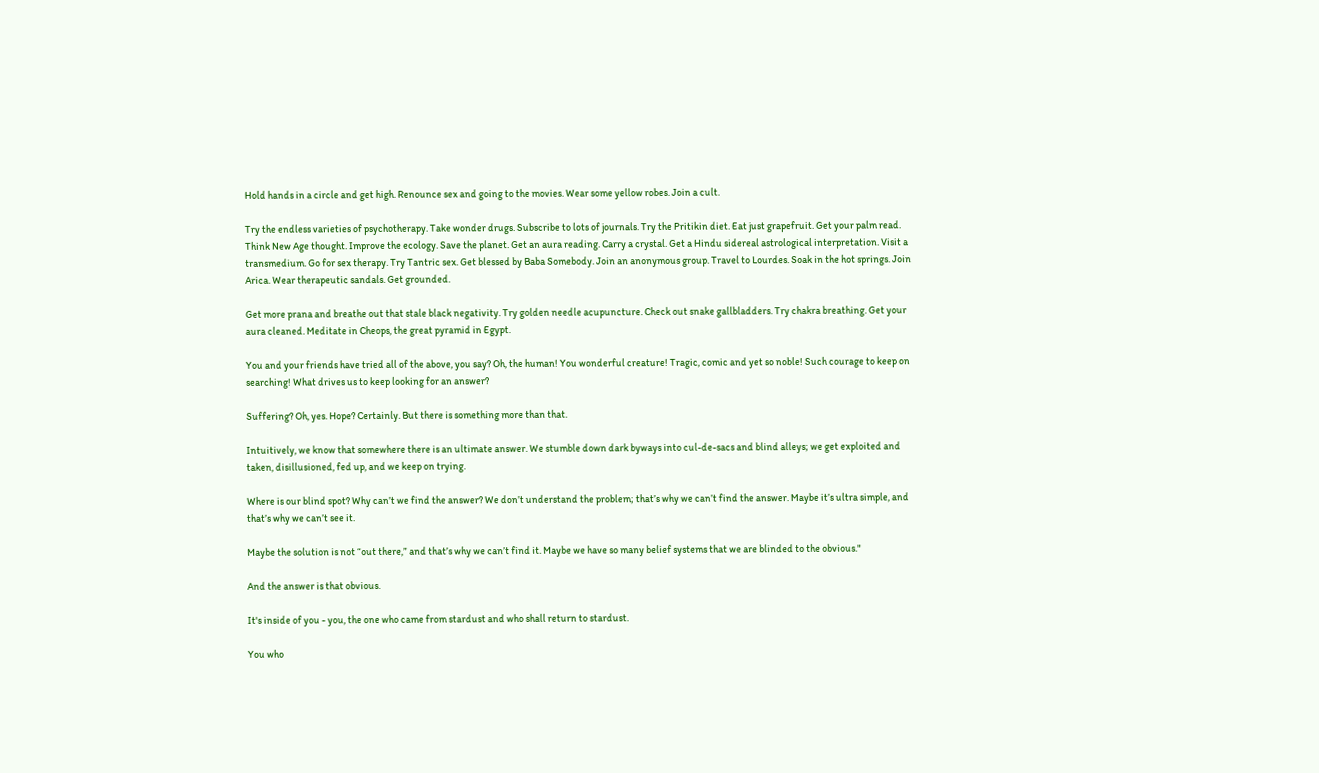Hold hands in a circle and get high. Renounce sex and going to the movies. Wear some yellow robes. Join a cult.

Try the endless varieties of psychotherapy. Take wonder drugs. Subscribe to lots of journals. Try the Pritikin diet. Eat just grapefruit. Get your palm read. Think New Age thought. Improve the ecology. Save the planet. Get an aura reading. Carry a crystal. Get a Hindu sidereal astrological interpretation. Visit a transmedium. Go for sex therapy. Try Tantric sex. Get blessed by Baba Somebody. Join an anonymous group. Travel to Lourdes. Soak in the hot springs. Join Arica. Wear therapeutic sandals. Get grounded.

Get more prana and breathe out that stale black negativity. Try golden needle acupuncture. Check out snake gallbladders. Try chakra breathing. Get your aura cleaned. Meditate in Cheops, the great pyramid in Egypt.

You and your friends have tried all of the above, you say? Oh, the human! You wonderful creature! Tragic, comic and yet so noble! Such courage to keep on searching! What drives us to keep looking for an answer?

Suffering? Oh, yes. Hope? Certainly. But there is something more than that.

Intuitively, we know that somewhere there is an ultimate answer. We stumble down dark byways into cul-de-sacs and blind alleys; we get exploited and taken, disillusioned, fed up, and we keep on trying.

Where is our blind spot? Why can’t we find the answer? We don’t understand the problem; that’s why we can’t find the answer. Maybe it’s ultra simple, and that’s why we can’t see it.

Maybe the solution is not “out there,” and that’s why we can’t find it. Maybe we have so many belief systems that we are blinded to the obvious."

And the answer is that obvious.

It's inside of you - you, the one who came from stardust and who shall return to stardust.

You who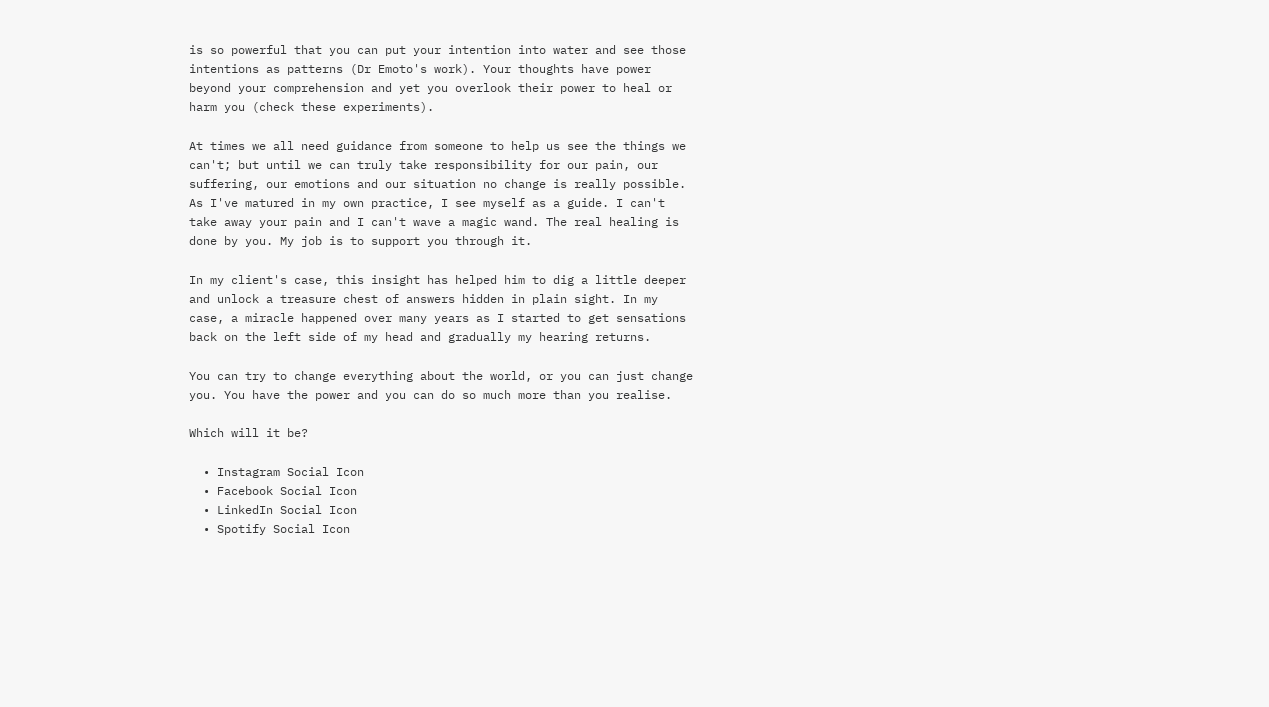is so powerful that you can put your intention into water and see those intentions as patterns (Dr Emoto's work). Your thoughts have power beyond your comprehension and yet you overlook their power to heal or harm you (check these experiments).

At times we all need guidance from someone to help us see the things we can't; but until we can truly take responsibility for our pain, our suffering, our emotions and our situation no change is really possible. As I've matured in my own practice, I see myself as a guide. I can't take away your pain and I can't wave a magic wand. The real healing is done by you. My job is to support you through it.

In my client's case, this insight has helped him to dig a little deeper and unlock a treasure chest of answers hidden in plain sight. In my case, a miracle happened over many years as I started to get sensations back on the left side of my head and gradually my hearing returns.

You can try to change everything about the world, or you can just change you. You have the power and you can do so much more than you realise.

Which will it be?

  • Instagram Social Icon
  • Facebook Social Icon
  • LinkedIn Social Icon
  • Spotify Social Icon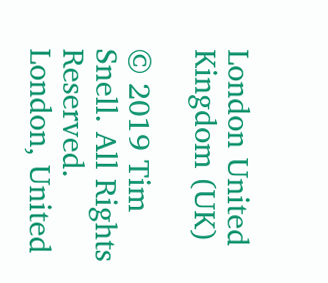London United Kingdom (UK)

© 2019 Tim Snell. All Rights Reserved. London, United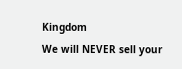Kingdom
We will NEVER sell your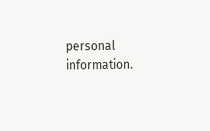personal information.